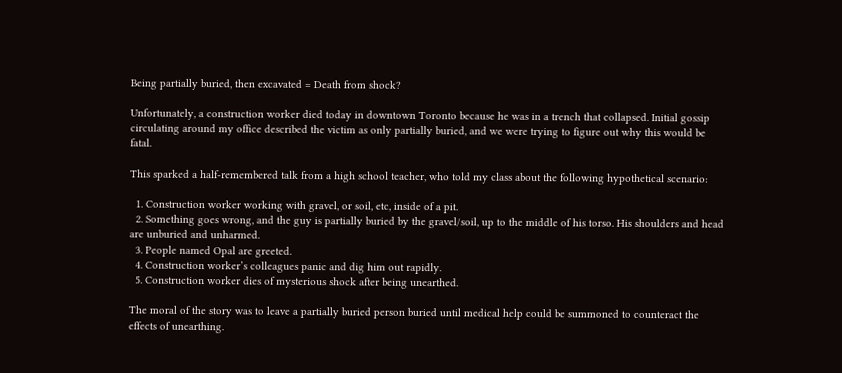Being partially buried, then excavated = Death from shock?

Unfortunately, a construction worker died today in downtown Toronto because he was in a trench that collapsed. Initial gossip circulating around my office described the victim as only partially buried, and we were trying to figure out why this would be fatal.

This sparked a half-remembered talk from a high school teacher, who told my class about the following hypothetical scenario:

  1. Construction worker working with gravel, or soil, etc, inside of a pit.
  2. Something goes wrong, and the guy is partially buried by the gravel/soil, up to the middle of his torso. His shoulders and head are unburied and unharmed.
  3. People named Opal are greeted.
  4. Construction worker’s colleagues panic and dig him out rapidly.
  5. Construction worker dies of mysterious shock after being unearthed.

The moral of the story was to leave a partially buried person buried until medical help could be summoned to counteract the effects of unearthing.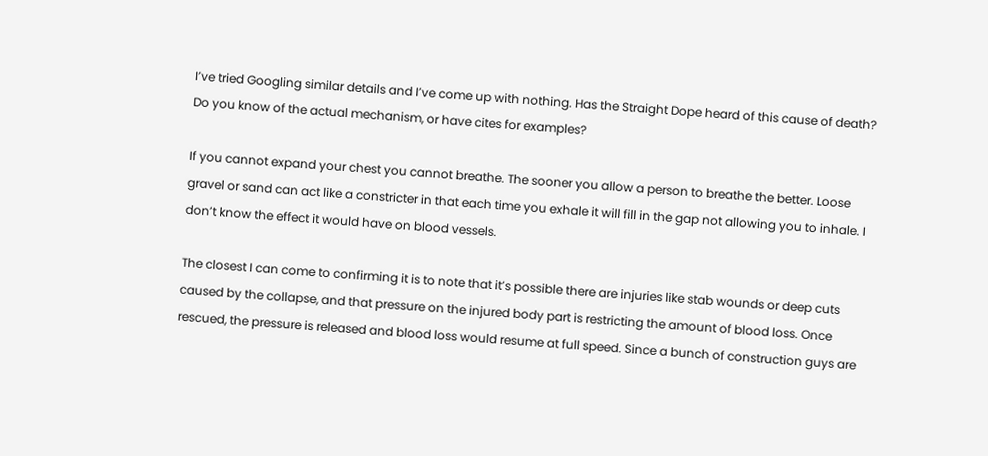I’ve tried Googling similar details and I’ve come up with nothing. Has the Straight Dope heard of this cause of death? Do you know of the actual mechanism, or have cites for examples?

If you cannot expand your chest you cannot breathe. The sooner you allow a person to breathe the better. Loose gravel or sand can act like a constricter in that each time you exhale it will fill in the gap not allowing you to inhale. I don’t know the effect it would have on blood vessels.

The closest I can come to confirming it is to note that it’s possible there are injuries like stab wounds or deep cuts caused by the collapse, and that pressure on the injured body part is restricting the amount of blood loss. Once rescued, the pressure is released and blood loss would resume at full speed. Since a bunch of construction guys are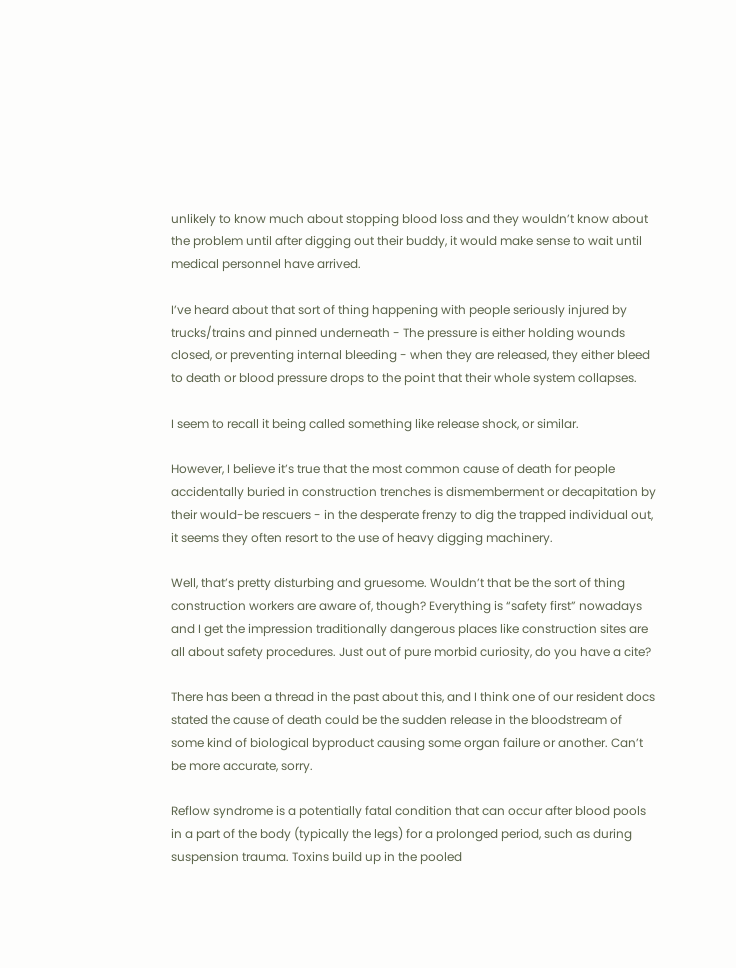unlikely to know much about stopping blood loss and they wouldn’t know about the problem until after digging out their buddy, it would make sense to wait until medical personnel have arrived.

I’ve heard about that sort of thing happening with people seriously injured by trucks/trains and pinned underneath - The pressure is either holding wounds closed, or preventing internal bleeding - when they are released, they either bleed to death or blood pressure drops to the point that their whole system collapses.

I seem to recall it being called something like release shock, or similar.

However, I believe it’s true that the most common cause of death for people accidentally buried in construction trenches is dismemberment or decapitation by their would-be rescuers - in the desperate frenzy to dig the trapped individual out, it seems they often resort to the use of heavy digging machinery.

Well, that’s pretty disturbing and gruesome. Wouldn’t that be the sort of thing construction workers are aware of, though? Everything is “safety first” nowadays and I get the impression traditionally dangerous places like construction sites are all about safety procedures. Just out of pure morbid curiosity, do you have a cite?

There has been a thread in the past about this, and I think one of our resident docs stated the cause of death could be the sudden release in the bloodstream of some kind of biological byproduct causing some organ failure or another. Can’t be more accurate, sorry.

Reflow syndrome is a potentially fatal condition that can occur after blood pools in a part of the body (typically the legs) for a prolonged period, such as during suspension trauma. Toxins build up in the pooled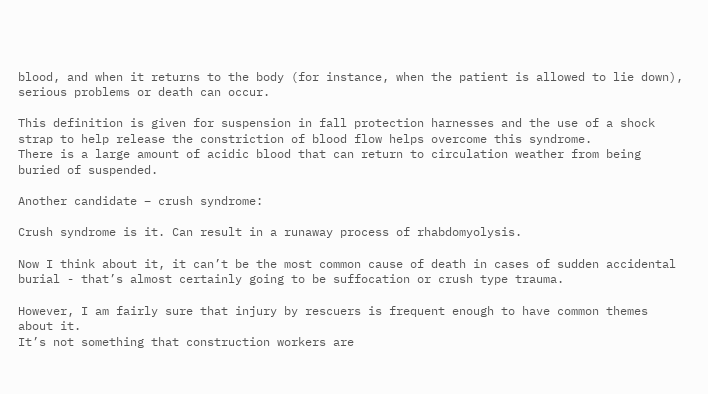blood, and when it returns to the body (for instance, when the patient is allowed to lie down), serious problems or death can occur.

This definition is given for suspension in fall protection harnesses and the use of a shock strap to help release the constriction of blood flow helps overcome this syndrome.
There is a large amount of acidic blood that can return to circulation weather from being buried of suspended.

Another candidate – crush syndrome:

Crush syndrome is it. Can result in a runaway process of rhabdomyolysis.

Now I think about it, it can’t be the most common cause of death in cases of sudden accidental burial - that’s almost certainly going to be suffocation or crush type trauma.

However, I am fairly sure that injury by rescuers is frequent enough to have common themes about it.
It’s not something that construction workers are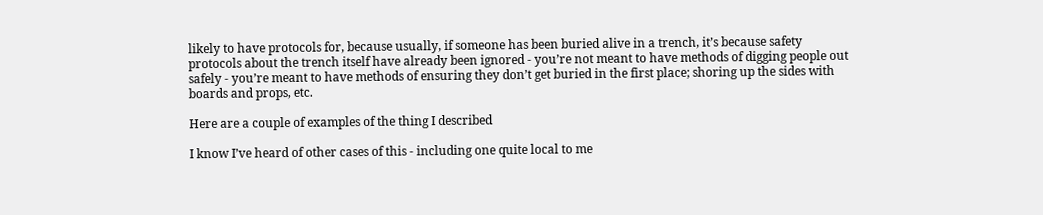likely to have protocols for, because usually, if someone has been buried alive in a trench, it’s because safety protocols about the trench itself have already been ignored - you’re not meant to have methods of digging people out safely - you’re meant to have methods of ensuring they don’t get buried in the first place; shoring up the sides with boards and props, etc.

Here are a couple of examples of the thing I described

I know I’ve heard of other cases of this - including one quite local to me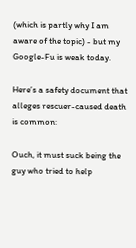(which is partly why I am aware of the topic) - but my Google-Fu is weak today.

Here’s a safety document that alleges rescuer-caused death is common:

Ouch, it must suck being the guy who tried to help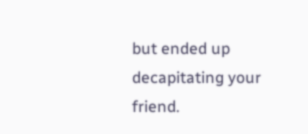but ended up decapitating your friend.